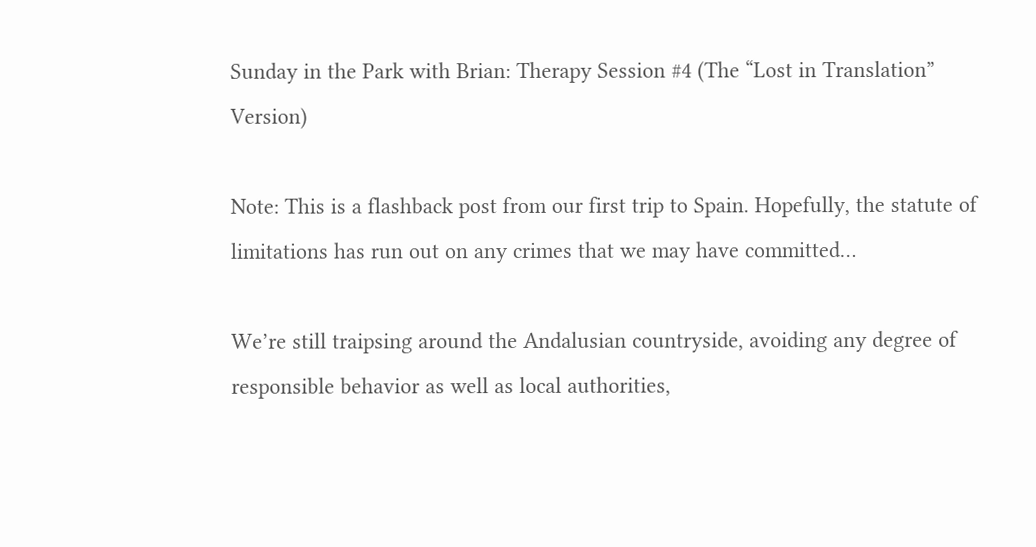Sunday in the Park with Brian: Therapy Session #4 (The “Lost in Translation” Version)

Note: This is a flashback post from our first trip to Spain. Hopefully, the statute of limitations has run out on any crimes that we may have committed…

We’re still traipsing around the Andalusian countryside, avoiding any degree of responsible behavior as well as local authorities,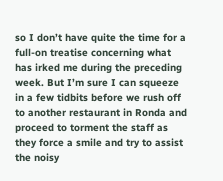so I don’t have quite the time for a full-on treatise concerning what has irked me during the preceding week. But I’m sure I can squeeze in a few tidbits before we rush off to another restaurant in Ronda and proceed to torment the staff as they force a smile and try to assist the noisy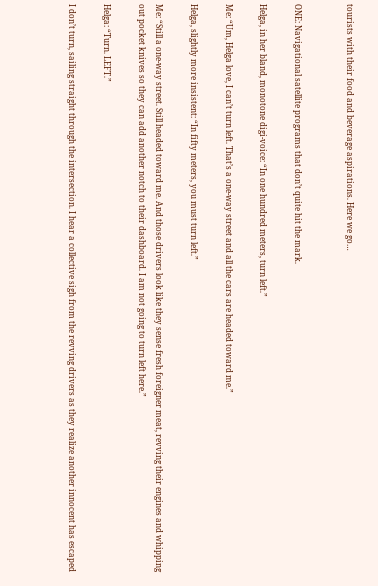tourists with their food and beverage aspirations. Here we go…


ONE: Navigational satellite programs that don’t quite hit the mark.

Helga, in her bland, monotone digi-voice: “In one hundred meters, turn left.”

Me: “Um, Helga love, I can’t turn left. That’s a one-way street and all the cars are headed toward me.”

Helga, slightly more insistent: “In fifty meters, you must turn left.”

Me: “Still a one-way street. Still headed toward me. And those drivers look like they sense fresh foreigner meat, revving their engines and whipping out pocket knives so they can add another notch to their dashboard. I am not going to turn left here.”

Helga: “Turn. LEFT.”

I don’t turn, sailing straight through the intersection. I hear a collective sigh from the revving drivers as they realize another innocent has escaped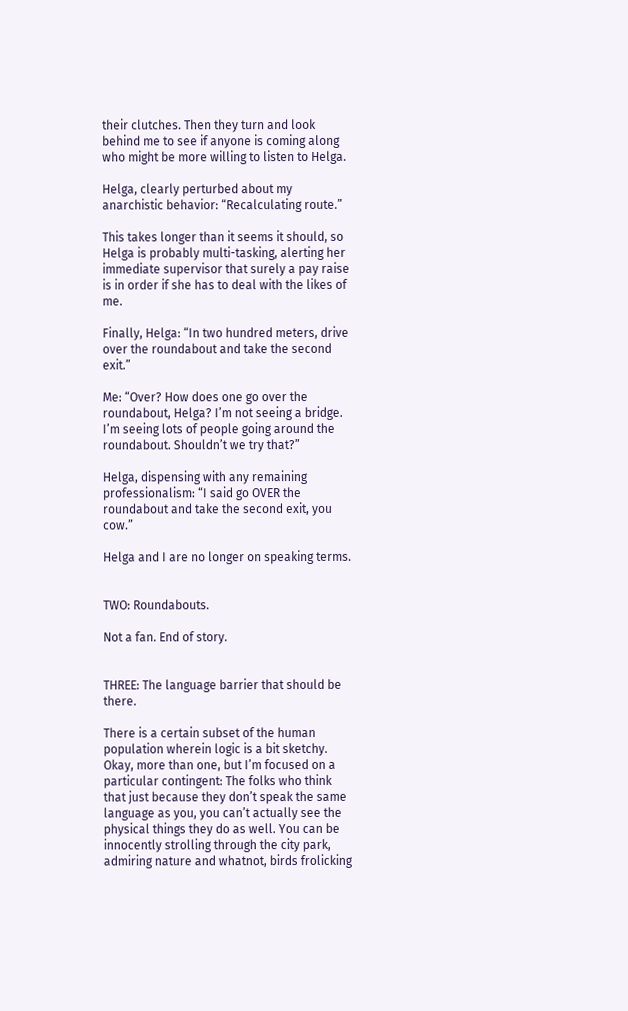their clutches. Then they turn and look behind me to see if anyone is coming along who might be more willing to listen to Helga.

Helga, clearly perturbed about my anarchistic behavior: “Recalculating route.”

This takes longer than it seems it should, so Helga is probably multi-tasking, alerting her immediate supervisor that surely a pay raise is in order if she has to deal with the likes of me.

Finally, Helga: “In two hundred meters, drive over the roundabout and take the second exit.”

Me: “Over? How does one go over the roundabout, Helga? I’m not seeing a bridge. I’m seeing lots of people going around the roundabout. Shouldn’t we try that?”

Helga, dispensing with any remaining professionalism: “I said go OVER the roundabout and take the second exit, you cow.”

Helga and I are no longer on speaking terms.


TWO: Roundabouts.

Not a fan. End of story.


THREE: The language barrier that should be there.

There is a certain subset of the human population wherein logic is a bit sketchy. Okay, more than one, but I’m focused on a particular contingent: The folks who think that just because they don’t speak the same language as you, you can’t actually see the physical things they do as well. You can be innocently strolling through the city park, admiring nature and whatnot, birds frolicking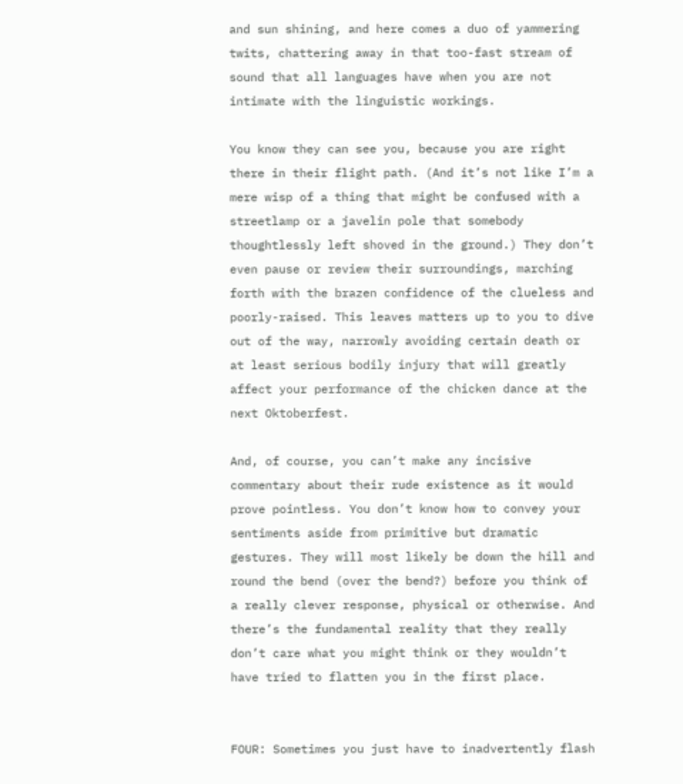and sun shining, and here comes a duo of yammering twits, chattering away in that too-fast stream of sound that all languages have when you are not intimate with the linguistic workings.

You know they can see you, because you are right there in their flight path. (And it’s not like I’m a mere wisp of a thing that might be confused with a streetlamp or a javelin pole that somebody thoughtlessly left shoved in the ground.) They don’t even pause or review their surroundings, marching forth with the brazen confidence of the clueless and poorly-raised. This leaves matters up to you to dive out of the way, narrowly avoiding certain death or at least serious bodily injury that will greatly affect your performance of the chicken dance at the next Oktoberfest.

And, of course, you can’t make any incisive commentary about their rude existence as it would prove pointless. You don’t know how to convey your sentiments aside from primitive but dramatic gestures. They will most likely be down the hill and round the bend (over the bend?) before you think of a really clever response, physical or otherwise. And there’s the fundamental reality that they really don’t care what you might think or they wouldn’t have tried to flatten you in the first place.


FOUR: Sometimes you just have to inadvertently flash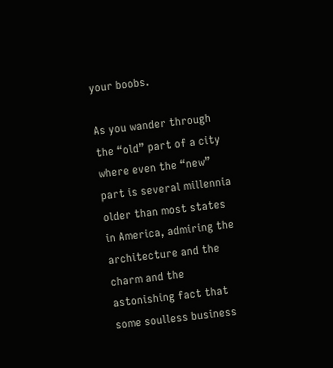your boobs.

As you wander through the “old” part of a city where even the “new” part is several millennia older than most states in America, admiring the architecture and the charm and the astonishing fact that some soulless business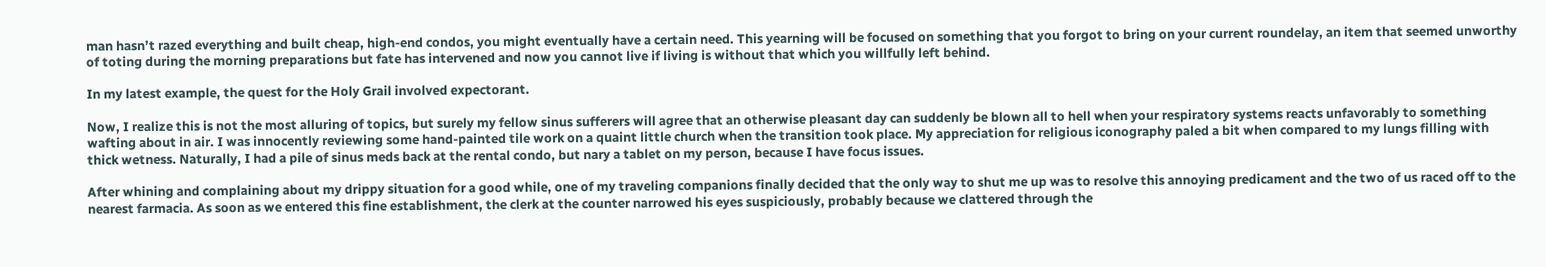man hasn’t razed everything and built cheap, high-end condos, you might eventually have a certain need. This yearning will be focused on something that you forgot to bring on your current roundelay, an item that seemed unworthy of toting during the morning preparations but fate has intervened and now you cannot live if living is without that which you willfully left behind.

In my latest example, the quest for the Holy Grail involved expectorant.

Now, I realize this is not the most alluring of topics, but surely my fellow sinus sufferers will agree that an otherwise pleasant day can suddenly be blown all to hell when your respiratory systems reacts unfavorably to something wafting about in air. I was innocently reviewing some hand-painted tile work on a quaint little church when the transition took place. My appreciation for religious iconography paled a bit when compared to my lungs filling with thick wetness. Naturally, I had a pile of sinus meds back at the rental condo, but nary a tablet on my person, because I have focus issues.

After whining and complaining about my drippy situation for a good while, one of my traveling companions finally decided that the only way to shut me up was to resolve this annoying predicament and the two of us raced off to the nearest farmacia. As soon as we entered this fine establishment, the clerk at the counter narrowed his eyes suspiciously, probably because we clattered through the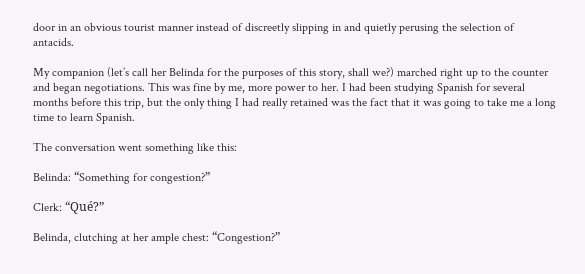door in an obvious tourist manner instead of discreetly slipping in and quietly perusing the selection of antacids.

My companion (let’s call her Belinda for the purposes of this story, shall we?) marched right up to the counter and began negotiations. This was fine by me, more power to her. I had been studying Spanish for several months before this trip, but the only thing I had really retained was the fact that it was going to take me a long time to learn Spanish.

The conversation went something like this:

Belinda: “Something for congestion?”

Clerk: “Qué?”

Belinda, clutching at her ample chest: “Congestion?”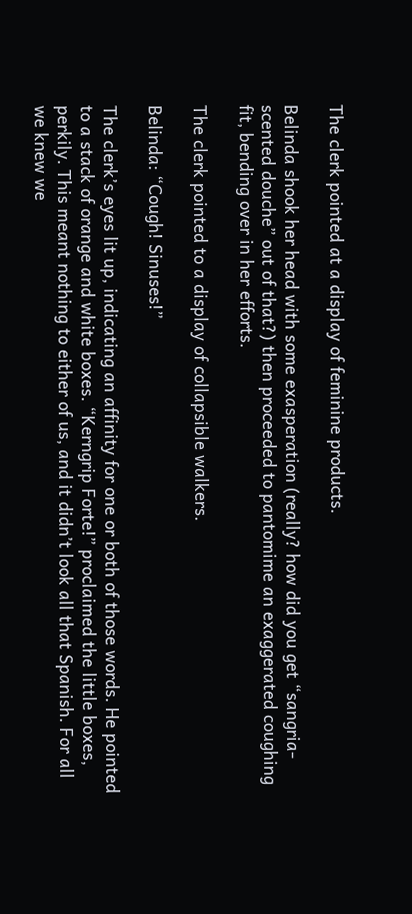The clerk pointed at a display of feminine products.

Belinda shook her head with some exasperation (really? how did you get “sangria-scented douche” out of that?) then proceeded to pantomime an exaggerated coughing fit, bending over in her efforts.

The clerk pointed to a display of collapsible walkers.

Belinda: “Cough! Sinuses!”

The clerk’s eyes lit up, indicating an affinity for one or both of those words. He pointed to a stack of orange and white boxes. “Kerngrip Forte!” proclaimed the little boxes, perkily. This meant nothing to either of us, and it didn’t look all that Spanish. For all we knew we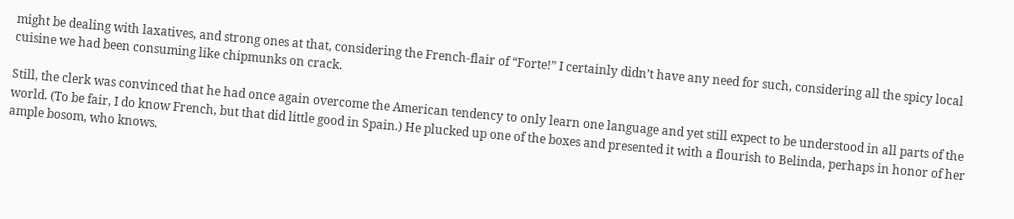might be dealing with laxatives, and strong ones at that, considering the French-flair of “Forte!” I certainly didn’t have any need for such, considering all the spicy local cuisine we had been consuming like chipmunks on crack.

Still, the clerk was convinced that he had once again overcome the American tendency to only learn one language and yet still expect to be understood in all parts of the world. (To be fair, I do know French, but that did little good in Spain.) He plucked up one of the boxes and presented it with a flourish to Belinda, perhaps in honor of her ample bosom, who knows.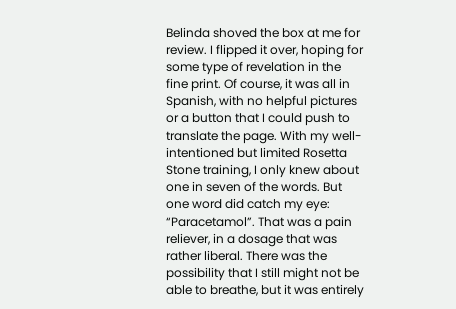Belinda shoved the box at me for review. I flipped it over, hoping for some type of revelation in the fine print. Of course, it was all in Spanish, with no helpful pictures or a button that I could push to translate the page. With my well-intentioned but limited Rosetta Stone training, I only knew about one in seven of the words. But one word did catch my eye: “Paracetamol”. That was a pain reliever, in a dosage that was rather liberal. There was the possibility that I still might not be able to breathe, but it was entirely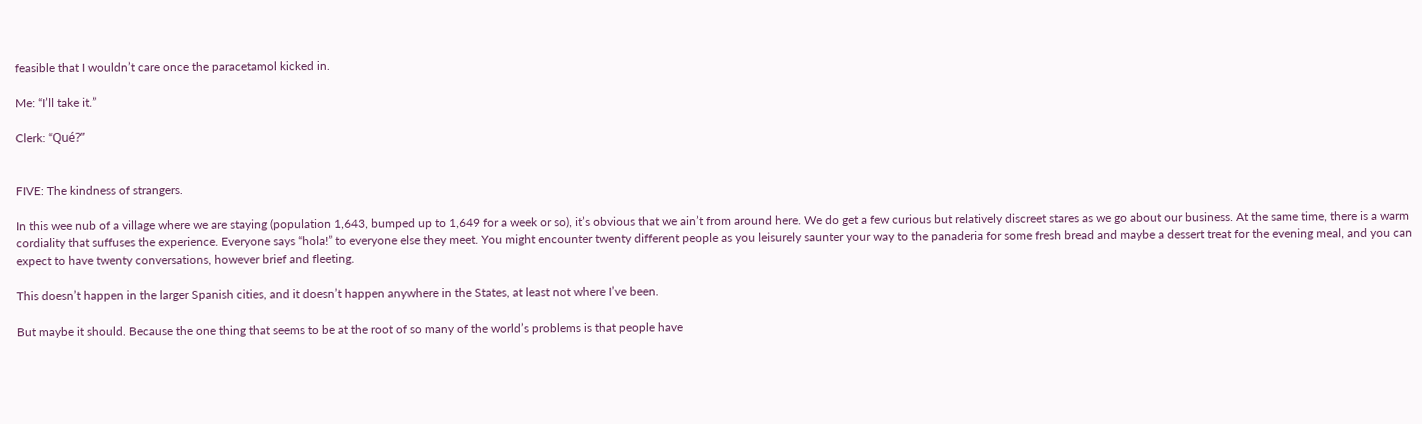feasible that I wouldn’t care once the paracetamol kicked in.

Me: “I’ll take it.”

Clerk: “Qué?”


FIVE: The kindness of strangers.

In this wee nub of a village where we are staying (population 1,643, bumped up to 1,649 for a week or so), it’s obvious that we ain’t from around here. We do get a few curious but relatively discreet stares as we go about our business. At the same time, there is a warm cordiality that suffuses the experience. Everyone says “hola!” to everyone else they meet. You might encounter twenty different people as you leisurely saunter your way to the panaderia for some fresh bread and maybe a dessert treat for the evening meal, and you can expect to have twenty conversations, however brief and fleeting.

This doesn’t happen in the larger Spanish cities, and it doesn’t happen anywhere in the States, at least not where I’ve been.

But maybe it should. Because the one thing that seems to be at the root of so many of the world’s problems is that people have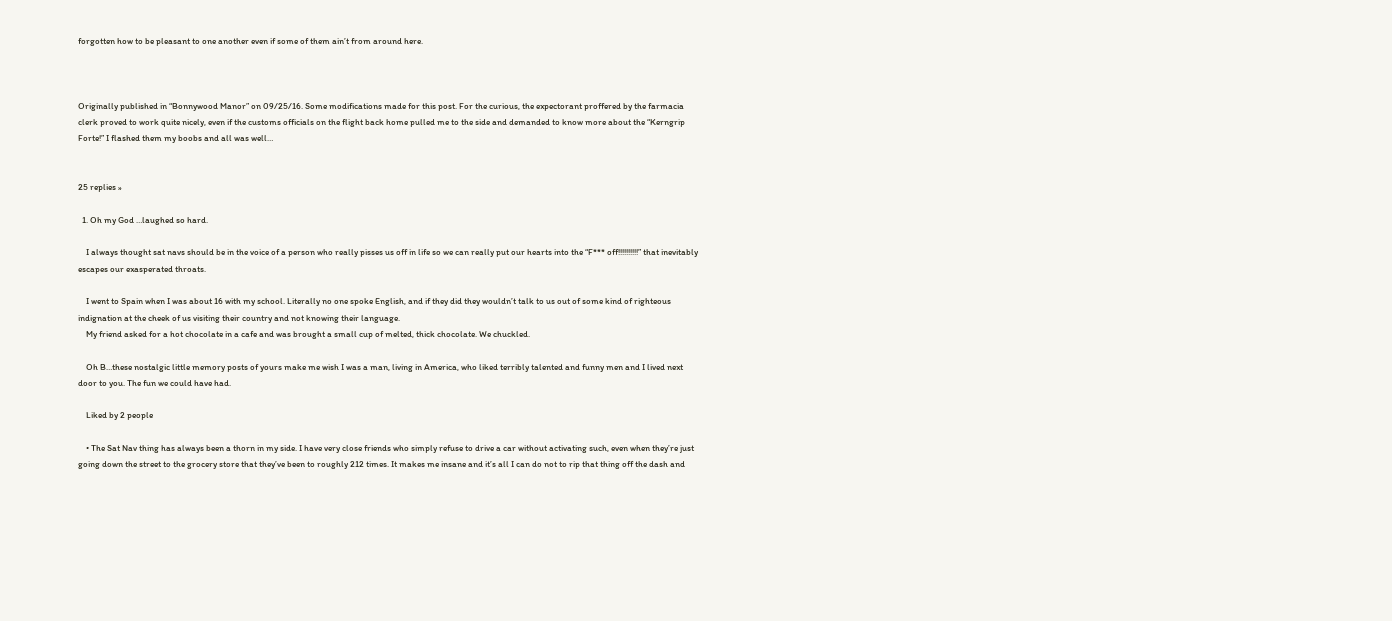forgotten how to be pleasant to one another even if some of them ain’t from around here.



Originally published in “Bonnywood Manor” on 09/25/16. Some modifications made for this post. For the curious, the expectorant proffered by the farmacia clerk proved to work quite nicely, even if the customs officials on the flight back home pulled me to the side and demanded to know more about the “Kerngrip Forte!” I flashed them my boobs and all was well…


25 replies »

  1. Oh my God …laughed so hard.

    I always thought sat navs should be in the voice of a person who really pisses us off in life so we can really put our hearts into the “F*** off!!!!!!!!!!” that inevitably escapes our exasperated throats.

    I went to Spain when I was about 16 with my school. Literally no one spoke English, and if they did they wouldn’t talk to us out of some kind of righteous indignation at the cheek of us visiting their country and not knowing their language.
    My friend asked for a hot chocolate in a cafe and was brought a small cup of melted, thick chocolate. We chuckled.

    Oh B…these nostalgic little memory posts of yours make me wish I was a man, living in America, who liked terribly talented and funny men and I lived next door to you. The fun we could have had.

    Liked by 2 people

    • The Sat Nav thing has always been a thorn in my side. I have very close friends who simply refuse to drive a car without activating such, even when they’re just going down the street to the grocery store that they’ve been to roughly 212 times. It makes me insane and it’s all I can do not to rip that thing off the dash and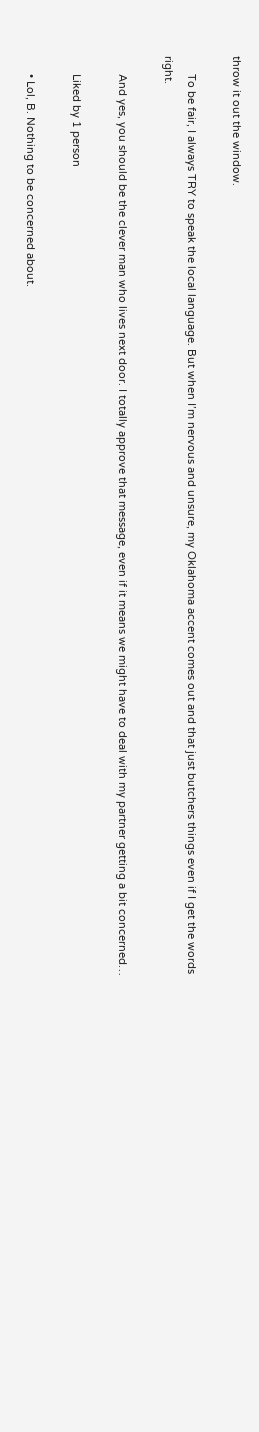throw it out the window.

      To be fair, I always TRY to speak the local language. But when I’m nervous and unsure, my Oklahoma accent comes out and that just butchers things even if I get the words right.

      And yes, you should be the clever man who lives next door. I totally approve that message, even if it means we might have to deal with my partner getting a bit concerned…

      Liked by 1 person

      • Lol, B. Nothing to be concerned about.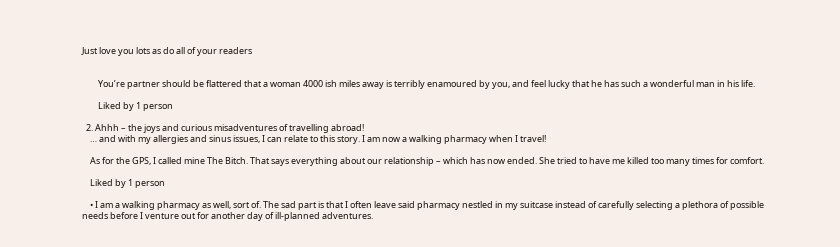Just love you lots as do all of your readers


        You’re partner should be flattered that a woman 4000 ish miles away is terribly enamoured by you, and feel lucky that he has such a wonderful man in his life.

        Liked by 1 person

  2. Ahhh – the joys and curious misadventures of travelling abroad!
    … and with my allergies and sinus issues, I can relate to this story. I am now a walking pharmacy when I travel!

    As for the GPS, I called mine The Bitch. That says everything about our relationship – which has now ended. She tried to have me killed too many times for comfort.

    Liked by 1 person

    • I am a walking pharmacy as well, sort of. The sad part is that I often leave said pharmacy nestled in my suitcase instead of carefully selecting a plethora of possible needs before I venture out for another day of ill-planned adventures.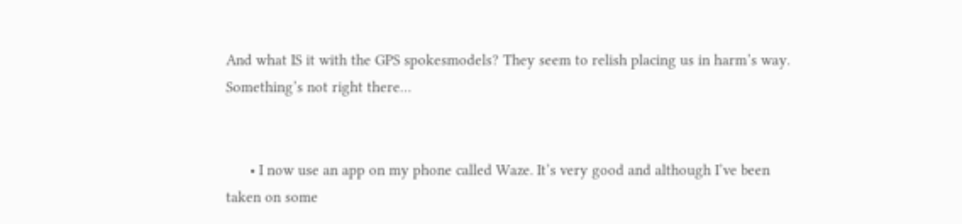And what IS it with the GPS spokesmodels? They seem to relish placing us in harm’s way. Something’s not right there…


      • I now use an app on my phone called Waze. It’s very good and although I’ve been taken on some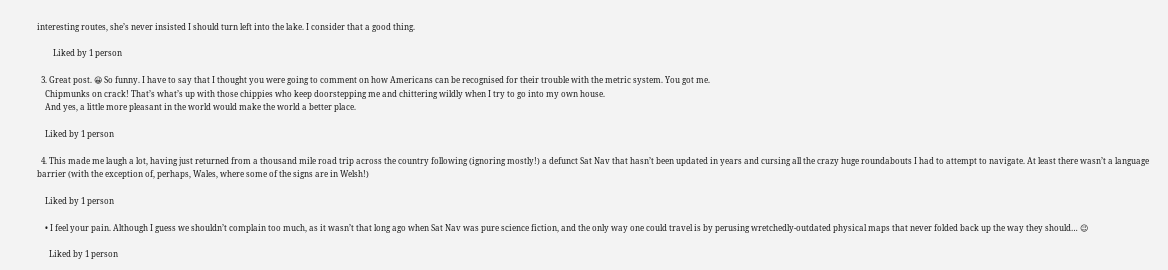interesting routes, she’s never insisted I should turn left into the lake. I consider that a good thing.

        Liked by 1 person

  3. Great post. 😀 So funny. I have to say that I thought you were going to comment on how Americans can be recognised for their trouble with the metric system. You got me.
    Chipmunks on crack! That’s what’s up with those chippies who keep doorstepping me and chittering wildly when I try to go into my own house.
    And yes, a little more pleasant in the world would make the world a better place.

    Liked by 1 person

  4. This made me laugh a lot, having just returned from a thousand mile road trip across the country following (ignoring mostly!) a defunct Sat Nav that hasn’t been updated in years and cursing all the crazy huge roundabouts I had to attempt to navigate. At least there wasn’t a language barrier (with the exception of, perhaps, Wales, where some of the signs are in Welsh!)

    Liked by 1 person

    • I feel your pain. Although I guess we shouldn’t complain too much, as it wasn’t that long ago when Sat Nav was pure science fiction, and the only way one could travel is by perusing wretchedly-outdated physical maps that never folded back up the way they should… 😉

      Liked by 1 person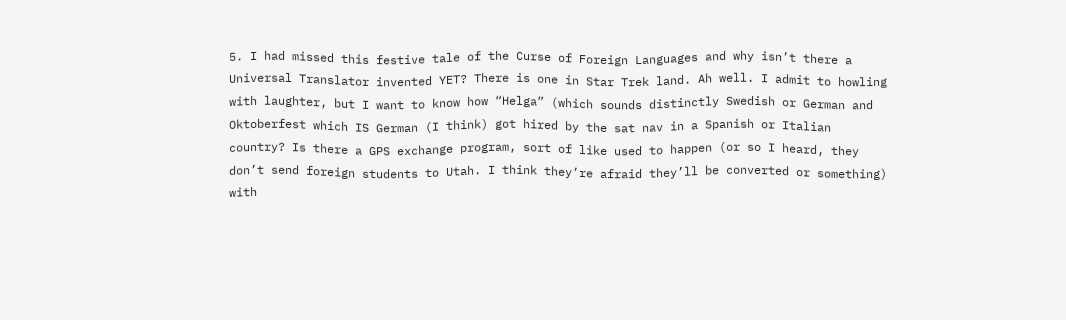5. I had missed this festive tale of the Curse of Foreign Languages and why isn’t there a Universal Translator invented YET? There is one in Star Trek land. Ah well. I admit to howling with laughter, but I want to know how “Helga” (which sounds distinctly Swedish or German and Oktoberfest which IS German (I think) got hired by the sat nav in a Spanish or Italian country? Is there a GPS exchange program, sort of like used to happen (or so I heard, they don’t send foreign students to Utah. I think they’re afraid they’ll be converted or something) with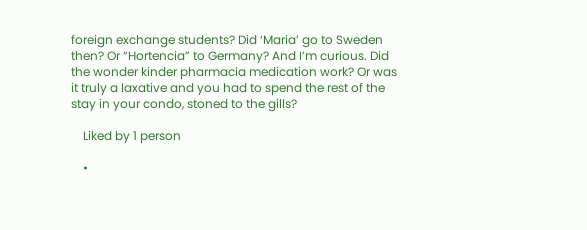foreign exchange students? Did ‘Maria’ go to Sweden then? Or “Hortencia” to Germany? And I’m curious. Did the wonder kinder pharmacia medication work? Or was it truly a laxative and you had to spend the rest of the stay in your condo, stoned to the gills?

    Liked by 1 person

    •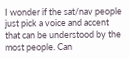I wonder if the sat/nav people just pick a voice and accent that can be understood by the most people. Can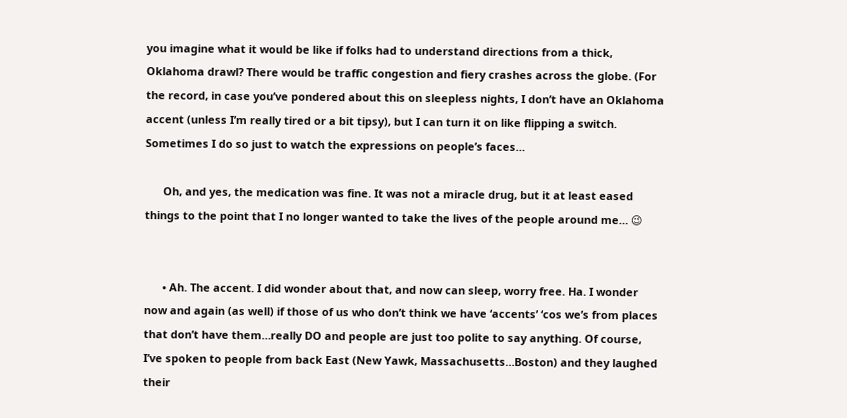you imagine what it would be like if folks had to understand directions from a thick, Oklahoma drawl? There would be traffic congestion and fiery crashes across the globe. (For the record, in case you’ve pondered about this on sleepless nights, I don’t have an Oklahoma accent (unless I’m really tired or a bit tipsy), but I can turn it on like flipping a switch. Sometimes I do so just to watch the expressions on people’s faces…

      Oh, and yes, the medication was fine. It was not a miracle drug, but it at least eased things to the point that I no longer wanted to take the lives of the people around me… 😉


      • Ah. The accent. I did wonder about that, and now can sleep, worry free. Ha. I wonder now and again (as well) if those of us who don’t think we have ‘accents’ ‘cos we’s from places that don’t have them…really DO and people are just too polite to say anything. Of course, I’ve spoken to people from back East (New Yawk, Massachusetts…Boston) and they laughed their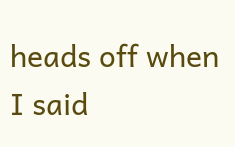heads off when I said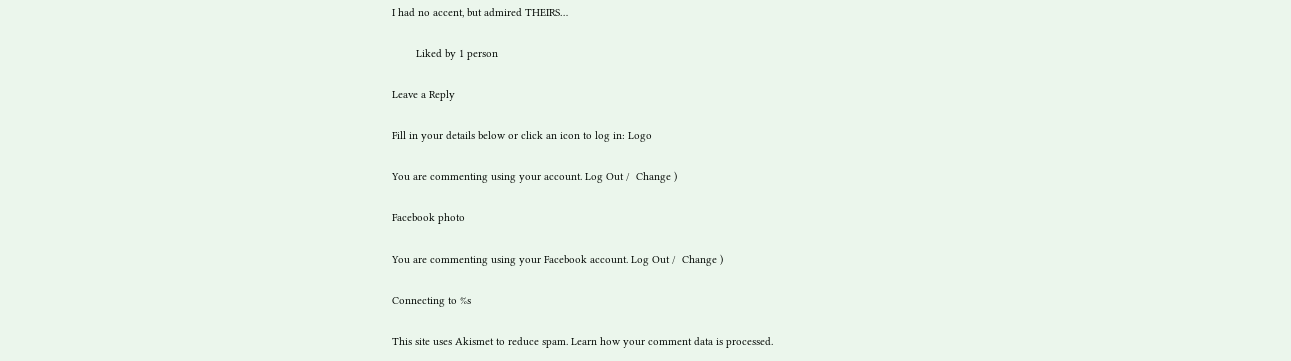I had no accent, but admired THEIRS…

        Liked by 1 person

Leave a Reply

Fill in your details below or click an icon to log in: Logo

You are commenting using your account. Log Out /  Change )

Facebook photo

You are commenting using your Facebook account. Log Out /  Change )

Connecting to %s

This site uses Akismet to reduce spam. Learn how your comment data is processed.